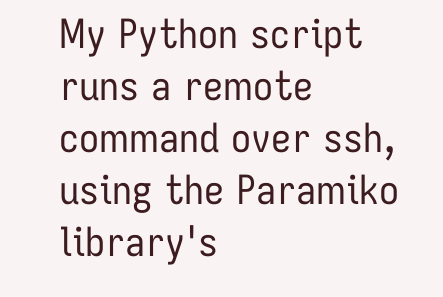My Python script runs a remote command over ssh, using the Paramiko library's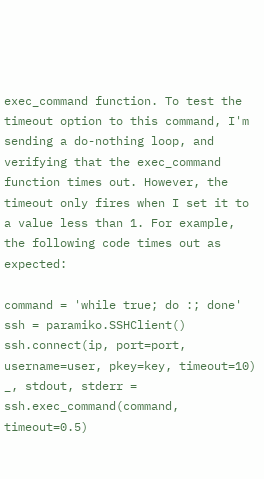exec_command function. To test the timeout option to this command, I'm sending a do-nothing loop, and verifying that the exec_command function times out. However, the timeout only fires when I set it to a value less than 1. For example, the following code times out as expected:

command = 'while true; do :; done'
ssh = paramiko.SSHClient()
ssh.connect(ip, port=port, username=user, pkey=key, timeout=10)
_, stdout, stderr = ssh.exec_command(command, timeout=0.5)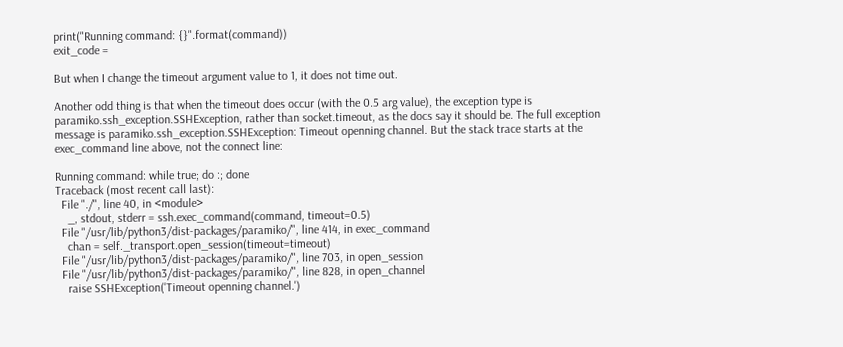print("Running command: {}".format(command))
exit_code =

But when I change the timeout argument value to 1, it does not time out.

Another odd thing is that when the timeout does occur (with the 0.5 arg value), the exception type is paramiko.ssh_exception.SSHException, rather than socket.timeout, as the docs say it should be. The full exception message is paramiko.ssh_exception.SSHException: Timeout openning channel. But the stack trace starts at the exec_command line above, not the connect line:

Running command: while true; do :; done
Traceback (most recent call last):
  File "./", line 40, in <module>
    _, stdout, stderr = ssh.exec_command(command, timeout=0.5)
  File "/usr/lib/python3/dist-packages/paramiko/", line 414, in exec_command
    chan = self._transport.open_session(timeout=timeout)
  File "/usr/lib/python3/dist-packages/paramiko/", line 703, in open_session
  File "/usr/lib/python3/dist-packages/paramiko/", line 828, in open_channel
    raise SSHException('Timeout openning channel.')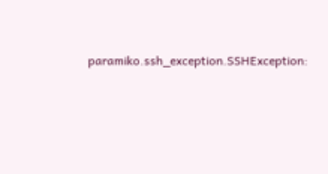paramiko.ssh_exception.SSHException: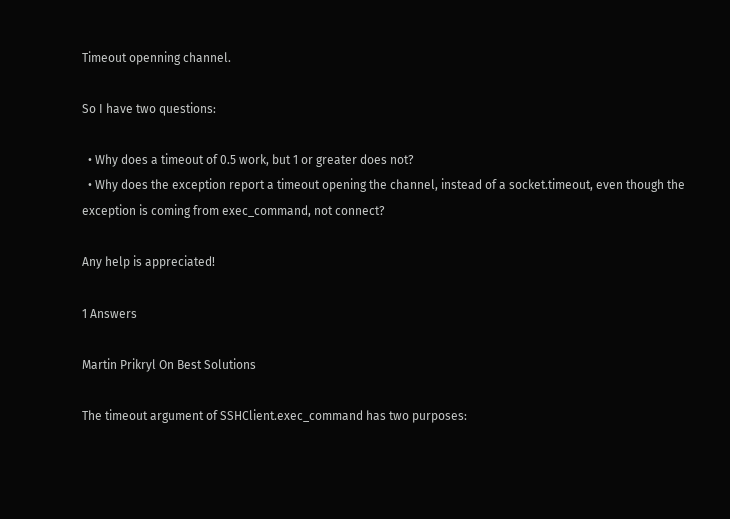Timeout openning channel.

So I have two questions:

  • Why does a timeout of 0.5 work, but 1 or greater does not?
  • Why does the exception report a timeout opening the channel, instead of a socket.timeout, even though the exception is coming from exec_command, not connect?

Any help is appreciated!

1 Answers

Martin Prikryl On Best Solutions

The timeout argument of SSHClient.exec_command has two purposes: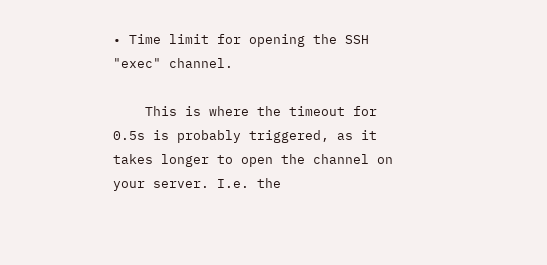• Time limit for opening the SSH "exec" channel.

    This is where the timeout for 0.5s is probably triggered, as it takes longer to open the channel on your server. I.e. the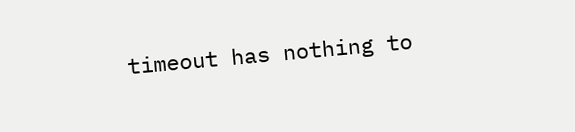timeout has nothing to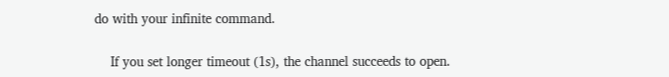do with your infinite command.

    If you set longer timeout (1s), the channel succeeds to open.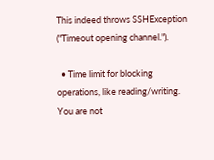This indeed throws SSHException ("Timeout opening channel.").

  • Time limit for blocking operations, like reading/writing. You are not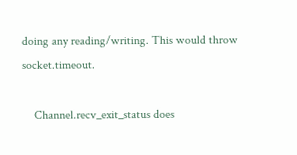doing any reading/writing. This would throw socket.timeout.

    Channel.recv_exit_status does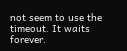not seem to use the timeout. It waits forever.